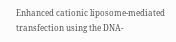Enhanced cationic liposome-mediated transfection using the DNA-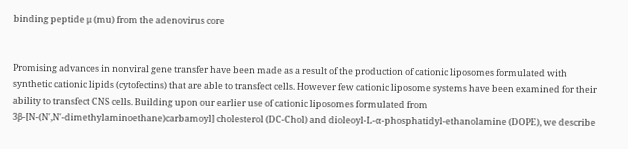binding peptide μ (mu) from the adenovirus core


Promising advances in nonviral gene transfer have been made as a result of the production of cationic liposomes formulated with synthetic cationic lipids (cytofectins) that are able to transfect cells. However few cationic liposome systems have been examined for their ability to transfect CNS cells. Building upon our earlier use of cationic liposomes formulated from 3β-[N-(N′,N′-dimethylaminoethane)carbamoyl] cholesterol (DC-Chol) and dioleoyl-L-α-phosphatidyl-ethanolamine (DOPE), we describe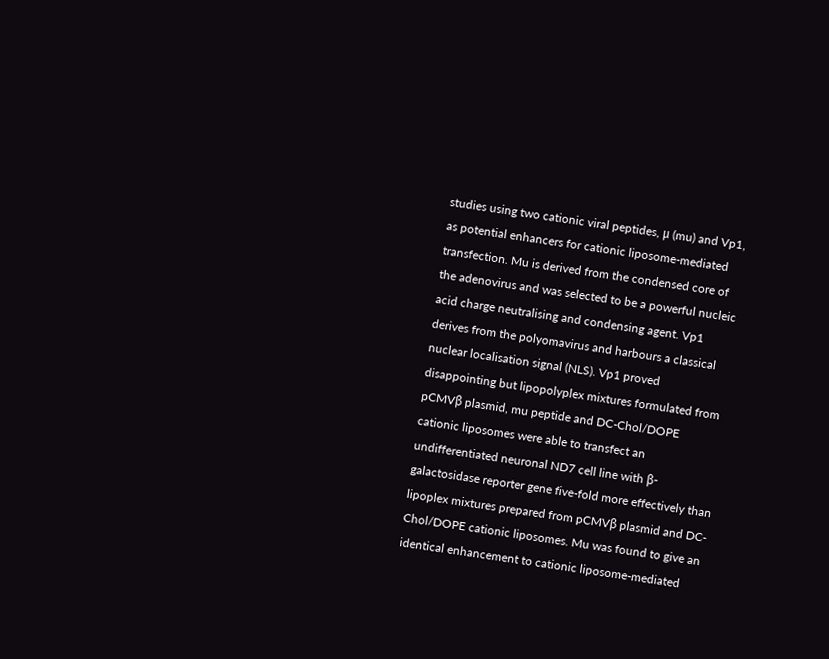studies using two cationic viral peptides, μ (mu) and Vp1, as potential enhancers for cationic liposome-mediated transfection. Mu is derived from the condensed core of the adenovirus and was selected to be a powerful nucleic acid charge neutralising and condensing agent. Vp1 derives from the polyomavirus and harbours a classical nuclear localisation signal (NLS). Vp1 proved disappointing but lipopolyplex mixtures formulated from pCMVβ plasmid, mu peptide and DC-Chol/DOPE cationic liposomes were able to transfect an undifferentiated neuronal ND7 cell line with β-galactosidase reporter gene five-fold more effectively than lipoplex mixtures prepared from pCMVβ plasmid and DC-Chol/DOPE cationic liposomes. Mu was found to give an identical enhancement to cationic liposome-mediated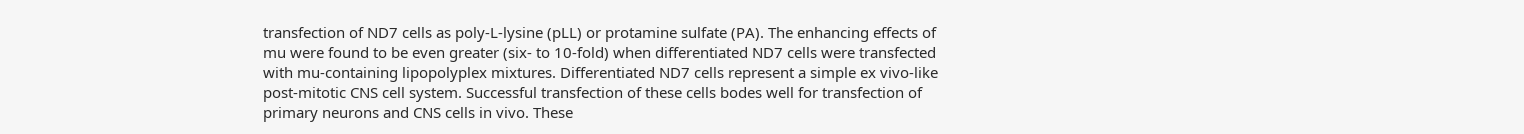transfection of ND7 cells as poly-L-lysine (pLL) or protamine sulfate (PA). The enhancing effects of mu were found to be even greater (six- to 10-fold) when differentiated ND7 cells were transfected with mu-containing lipopolyplex mixtures. Differentiated ND7 cells represent a simple ex vivo-like post-mitotic CNS cell system. Successful transfection of these cells bodes well for transfection of primary neurons and CNS cells in vivo. These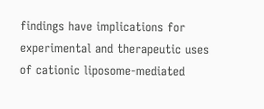findings have implications for experimental and therapeutic uses of cationic liposome-mediated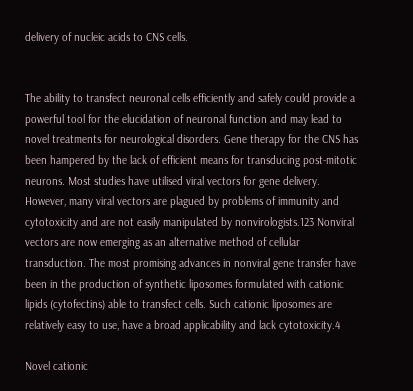delivery of nucleic acids to CNS cells.


The ability to transfect neuronal cells efficiently and safely could provide a powerful tool for the elucidation of neuronal function and may lead to novel treatments for neurological disorders. Gene therapy for the CNS has been hampered by the lack of efficient means for transducing post-mitotic neurons. Most studies have utilised viral vectors for gene delivery. However, many viral vectors are plagued by problems of immunity and cytotoxicity and are not easily manipulated by nonvirologists.123 Nonviral vectors are now emerging as an alternative method of cellular transduction. The most promising advances in nonviral gene transfer have been in the production of synthetic liposomes formulated with cationic lipids (cytofectins) able to transfect cells. Such cationic liposomes are relatively easy to use, have a broad applicability and lack cytotoxicity.4

Novel cationic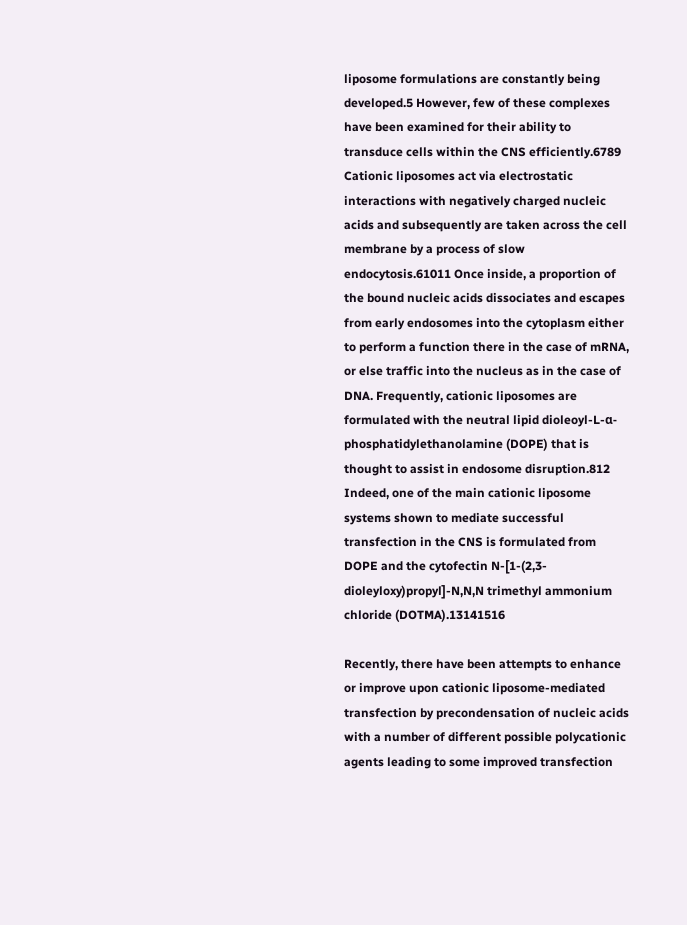liposome formulations are constantly being developed.5 However, few of these complexes have been examined for their ability to transduce cells within the CNS efficiently.6789 Cationic liposomes act via electrostatic interactions with negatively charged nucleic acids and subsequently are taken across the cell membrane by a process of slow endocytosis.61011 Once inside, a proportion of the bound nucleic acids dissociates and escapes from early endosomes into the cytoplasm either to perform a function there in the case of mRNA, or else traffic into the nucleus as in the case of DNA. Frequently, cationic liposomes are formulated with the neutral lipid dioleoyl-L-α-phosphatidylethanolamine (DOPE) that is thought to assist in endosome disruption.812 Indeed, one of the main cationic liposome systems shown to mediate successful transfection in the CNS is formulated from DOPE and the cytofectin N-[1-(2,3-dioleyloxy)propyl]-N,N,N trimethyl ammonium chloride (DOTMA).13141516

Recently, there have been attempts to enhance or improve upon cationic liposome-mediated transfection by precondensation of nucleic acids with a number of different possible polycationic agents leading to some improved transfection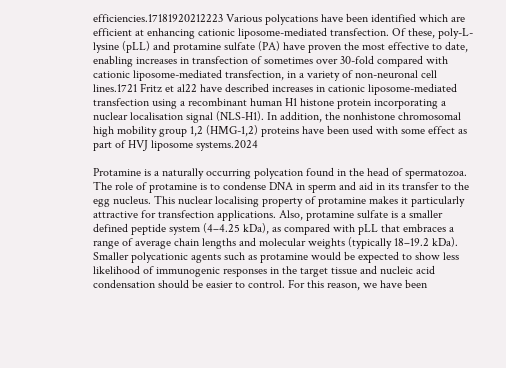efficiencies.17181920212223 Various polycations have been identified which are efficient at enhancing cationic liposome-mediated transfection. Of these, poly-L-lysine (pLL) and protamine sulfate (PA) have proven the most effective to date, enabling increases in transfection of sometimes over 30-fold compared with cationic liposome-mediated transfection, in a variety of non-neuronal cell lines.1721 Fritz et al22 have described increases in cationic liposome-mediated transfection using a recombinant human H1 histone protein incorporating a nuclear localisation signal (NLS-H1). In addition, the nonhistone chromosomal high mobility group 1,2 (HMG-1,2) proteins have been used with some effect as part of HVJ liposome systems.2024

Protamine is a naturally occurring polycation found in the head of spermatozoa. The role of protamine is to condense DNA in sperm and aid in its transfer to the egg nucleus. This nuclear localising property of protamine makes it particularly attractive for transfection applications. Also, protamine sulfate is a smaller defined peptide system (4–4.25 kDa), as compared with pLL that embraces a range of average chain lengths and molecular weights (typically 18–19.2 kDa). Smaller polycationic agents such as protamine would be expected to show less likelihood of immunogenic responses in the target tissue and nucleic acid condensation should be easier to control. For this reason, we have been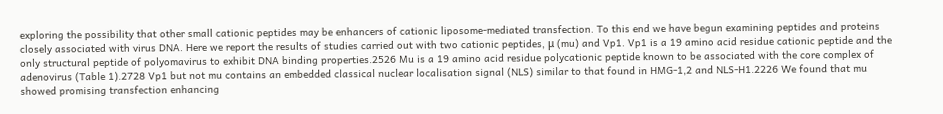exploring the possibility that other small cationic peptides may be enhancers of cationic liposome-mediated transfection. To this end we have begun examining peptides and proteins closely associated with virus DNA. Here we report the results of studies carried out with two cationic peptides, μ (mu) and Vp1. Vp1 is a 19 amino acid residue cationic peptide and the only structural peptide of polyomavirus to exhibit DNA binding properties.2526 Mu is a 19 amino acid residue polycationic peptide known to be associated with the core complex of adenovirus (Table 1).2728 Vp1 but not mu contains an embedded classical nuclear localisation signal (NLS) similar to that found in HMG-1,2 and NLS-H1.2226 We found that mu showed promising transfection enhancing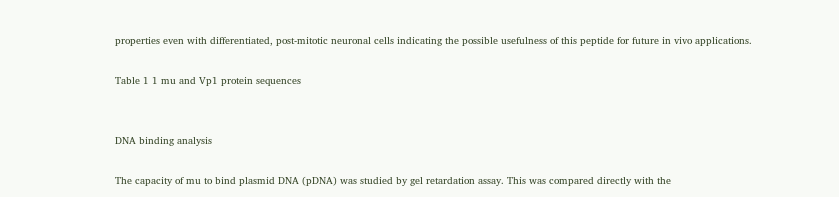properties even with differentiated, post-mitotic neuronal cells indicating the possible usefulness of this peptide for future in vivo applications.

Table 1 1 mu and Vp1 protein sequences


DNA binding analysis

The capacity of mu to bind plasmid DNA (pDNA) was studied by gel retardation assay. This was compared directly with the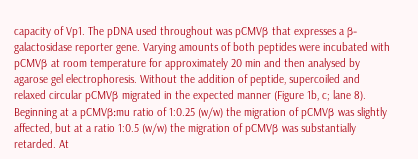capacity of Vp1. The pDNA used throughout was pCMVβ that expresses a β-galactosidase reporter gene. Varying amounts of both peptides were incubated with pCMVβ at room temperature for approximately 20 min and then analysed by agarose gel electrophoresis. Without the addition of peptide, supercoiled and relaxed circular pCMVβ migrated in the expected manner (Figure 1b, c; lane 8). Beginning at a pCMVβ:mu ratio of 1:0.25 (w/w) the migration of pCMVβ was slightly affected, but at a ratio 1:0.5 (w/w) the migration of pCMVβ was substantially retarded. At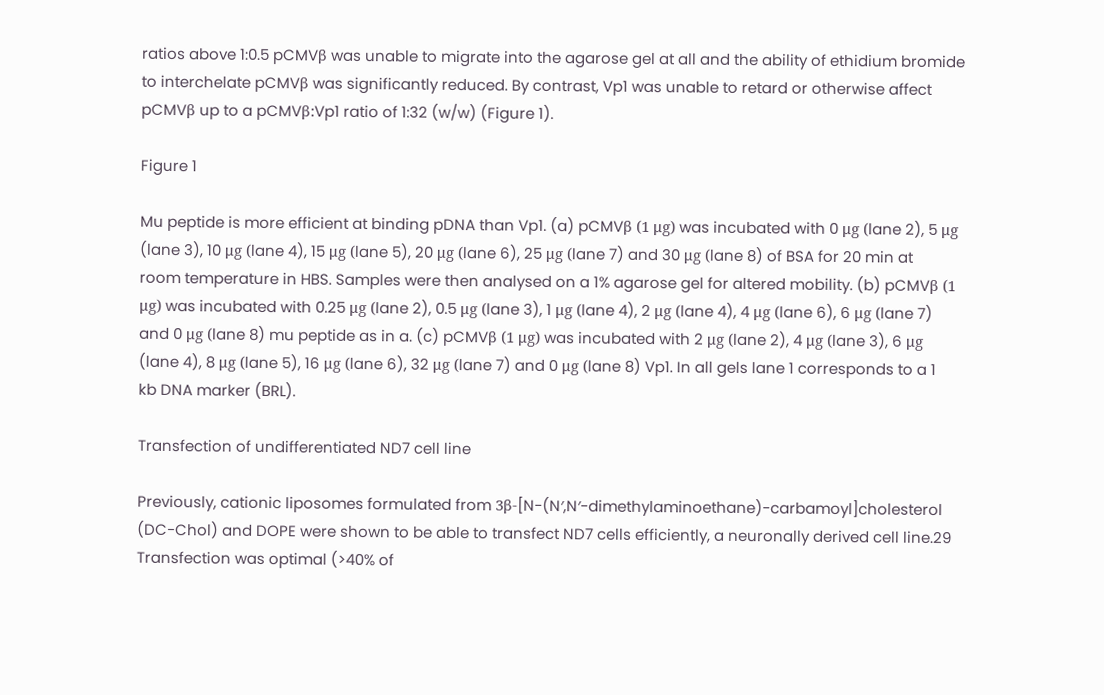ratios above 1:0.5 pCMVβ was unable to migrate into the agarose gel at all and the ability of ethidium bromide to interchelate pCMVβ was significantly reduced. By contrast, Vp1 was unable to retard or otherwise affect pCMVβ up to a pCMVβ:Vp1 ratio of 1:32 (w/w) (Figure 1).

Figure 1

Mu peptide is more efficient at binding pDNA than Vp1. (a) pCMVβ (1 μg) was incubated with 0 μg (lane 2), 5 μg (lane 3), 10 μg (lane 4), 15 μg (lane 5), 20 μg (lane 6), 25 μg (lane 7) and 30 μg (lane 8) of BSA for 20 min at room temperature in HBS. Samples were then analysed on a 1% agarose gel for altered mobility. (b) pCMVβ (1 μg) was incubated with 0.25 μg (lane 2), 0.5 μg (lane 3), 1 μg (lane 4), 2 μg (lane 4), 4 μg (lane 6), 6 μg (lane 7) and 0 μg (lane 8) mu peptide as in a. (c) pCMVβ (1 μg) was incubated with 2 μg (lane 2), 4 μg (lane 3), 6 μg (lane 4), 8 μg (lane 5), 16 μg (lane 6), 32 μg (lane 7) and 0 μg (lane 8) Vp1. In all gels lane 1 corresponds to a 1 kb DNA marker (BRL).

Transfection of undifferentiated ND7 cell line

Previously, cationic liposomes formulated from 3β-[N-(N′,N′-dimethylaminoethane)-carbamoyl]cholesterol (DC-Chol) and DOPE were shown to be able to transfect ND7 cells efficiently, a neuronally derived cell line.29 Transfection was optimal (>40% of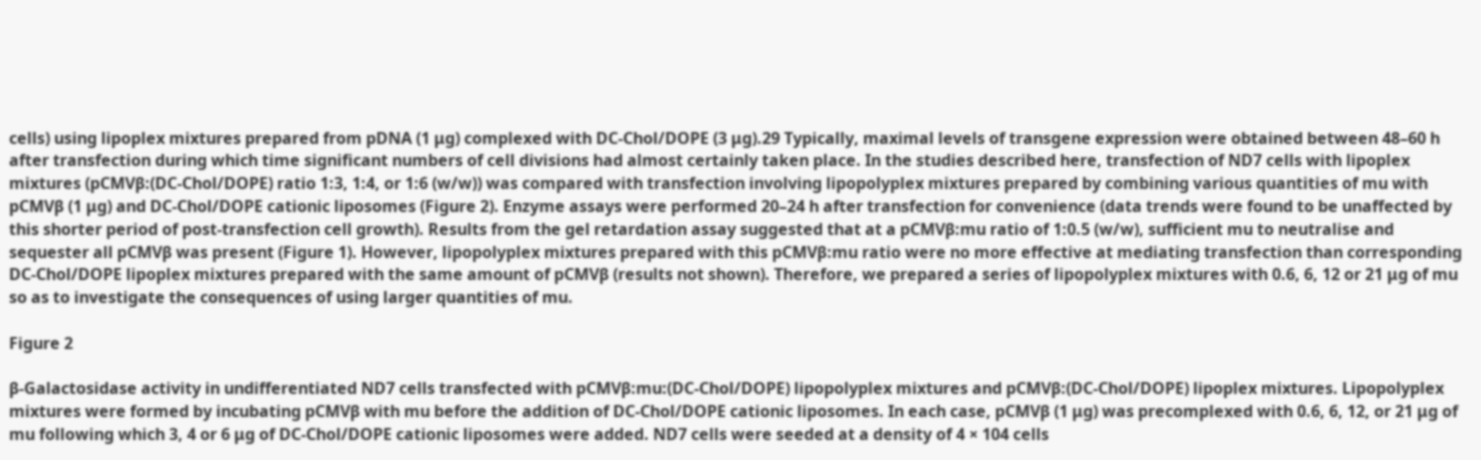cells) using lipoplex mixtures prepared from pDNA (1 μg) complexed with DC-Chol/DOPE (3 μg).29 Typically, maximal levels of transgene expression were obtained between 48–60 h after transfection during which time significant numbers of cell divisions had almost certainly taken place. In the studies described here, transfection of ND7 cells with lipoplex mixtures (pCMVβ:(DC-Chol/DOPE) ratio 1:3, 1:4, or 1:6 (w/w)) was compared with transfection involving lipopolyplex mixtures prepared by combining various quantities of mu with pCMVβ (1 μg) and DC-Chol/DOPE cationic liposomes (Figure 2). Enzyme assays were performed 20–24 h after transfection for convenience (data trends were found to be unaffected by this shorter period of post-transfection cell growth). Results from the gel retardation assay suggested that at a pCMVβ:mu ratio of 1:0.5 (w/w), sufficient mu to neutralise and sequester all pCMVβ was present (Figure 1). However, lipopolyplex mixtures prepared with this pCMVβ:mu ratio were no more effective at mediating transfection than corresponding DC-Chol/DOPE lipoplex mixtures prepared with the same amount of pCMVβ (results not shown). Therefore, we prepared a series of lipopolyplex mixtures with 0.6, 6, 12 or 21 μg of mu so as to investigate the consequences of using larger quantities of mu.

Figure 2

β-Galactosidase activity in undifferentiated ND7 cells transfected with pCMVβ:mu:(DC-Chol/DOPE) lipopolyplex mixtures and pCMVβ:(DC-Chol/DOPE) lipoplex mixtures. Lipopolyplex mixtures were formed by incubating pCMVβ with mu before the addition of DC-Chol/DOPE cationic liposomes. In each case, pCMVβ (1 μg) was precomplexed with 0.6, 6, 12, or 21 μg of mu following which 3, 4 or 6 μg of DC-Chol/DOPE cationic liposomes were added. ND7 cells were seeded at a density of 4 × 104 cells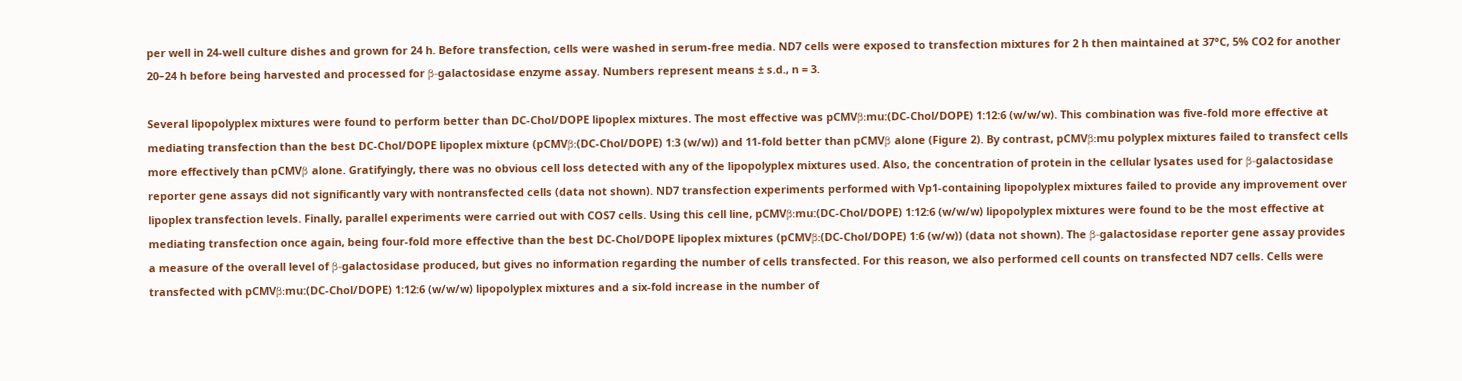per well in 24-well culture dishes and grown for 24 h. Before transfection, cells were washed in serum-free media. ND7 cells were exposed to transfection mixtures for 2 h then maintained at 37°C, 5% CO2 for another 20–24 h before being harvested and processed for β-galactosidase enzyme assay. Numbers represent means ± s.d., n = 3.

Several lipopolyplex mixtures were found to perform better than DC-Chol/DOPE lipoplex mixtures. The most effective was pCMVβ:mu:(DC-Chol/DOPE) 1:12:6 (w/w/w). This combination was five-fold more effective at mediating transfection than the best DC-Chol/DOPE lipoplex mixture (pCMVβ:(DC-Chol/DOPE) 1:3 (w/w)) and 11-fold better than pCMVβ alone (Figure 2). By contrast, pCMVβ:mu polyplex mixtures failed to transfect cells more effectively than pCMVβ alone. Gratifyingly, there was no obvious cell loss detected with any of the lipopolyplex mixtures used. Also, the concentration of protein in the cellular lysates used for β-galactosidase reporter gene assays did not significantly vary with nontransfected cells (data not shown). ND7 transfection experiments performed with Vp1-containing lipopolyplex mixtures failed to provide any improvement over lipoplex transfection levels. Finally, parallel experiments were carried out with COS7 cells. Using this cell line, pCMVβ:mu:(DC-Chol/DOPE) 1:12:6 (w/w/w) lipopolyplex mixtures were found to be the most effective at mediating transfection once again, being four-fold more effective than the best DC-Chol/DOPE lipoplex mixtures (pCMVβ:(DC-Chol/DOPE) 1:6 (w/w)) (data not shown). The β-galactosidase reporter gene assay provides a measure of the overall level of β-galactosidase produced, but gives no information regarding the number of cells transfected. For this reason, we also performed cell counts on transfected ND7 cells. Cells were transfected with pCMVβ:mu:(DC-Chol/DOPE) 1:12:6 (w/w/w) lipopolyplex mixtures and a six-fold increase in the number of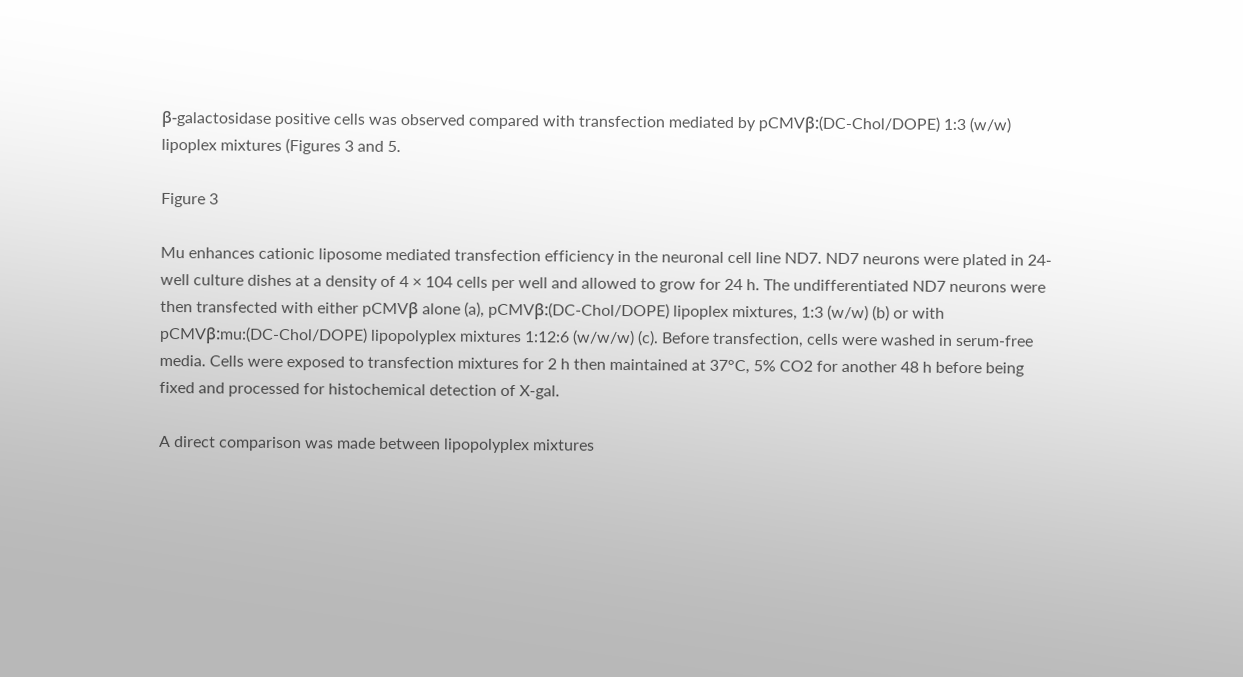β-galactosidase positive cells was observed compared with transfection mediated by pCMVβ:(DC-Chol/DOPE) 1:3 (w/w) lipoplex mixtures (Figures 3 and 5.

Figure 3

Mu enhances cationic liposome mediated transfection efficiency in the neuronal cell line ND7. ND7 neurons were plated in 24-well culture dishes at a density of 4 × 104 cells per well and allowed to grow for 24 h. The undifferentiated ND7 neurons were then transfected with either pCMVβ alone (a), pCMVβ:(DC-Chol/DOPE) lipoplex mixtures, 1:3 (w/w) (b) or with pCMVβ:mu:(DC-Chol/DOPE) lipopolyplex mixtures 1:12:6 (w/w/w) (c). Before transfection, cells were washed in serum-free media. Cells were exposed to transfection mixtures for 2 h then maintained at 37°C, 5% CO2 for another 48 h before being fixed and processed for histochemical detection of X-gal.

A direct comparison was made between lipopolyplex mixtures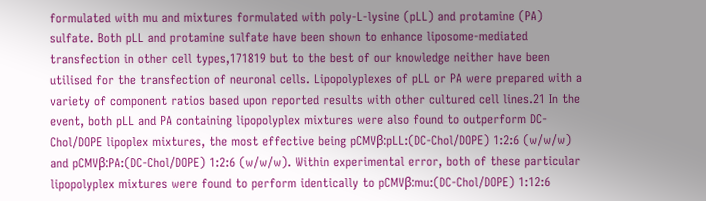formulated with mu and mixtures formulated with poly-L-lysine (pLL) and protamine (PA) sulfate. Both pLL and protamine sulfate have been shown to enhance liposome-mediated transfection in other cell types,171819 but to the best of our knowledge neither have been utilised for the transfection of neuronal cells. Lipopolyplexes of pLL or PA were prepared with a variety of component ratios based upon reported results with other cultured cell lines.21 In the event, both pLL and PA containing lipopolyplex mixtures were also found to outperform DC-Chol/DOPE lipoplex mixtures, the most effective being pCMVβ:pLL:(DC-Chol/DOPE) 1:2:6 (w/w/w) and pCMVβ:PA:(DC-Chol/DOPE) 1:2:6 (w/w/w). Within experimental error, both of these particular lipopolyplex mixtures were found to perform identically to pCMVβ:mu:(DC-Chol/DOPE) 1:12:6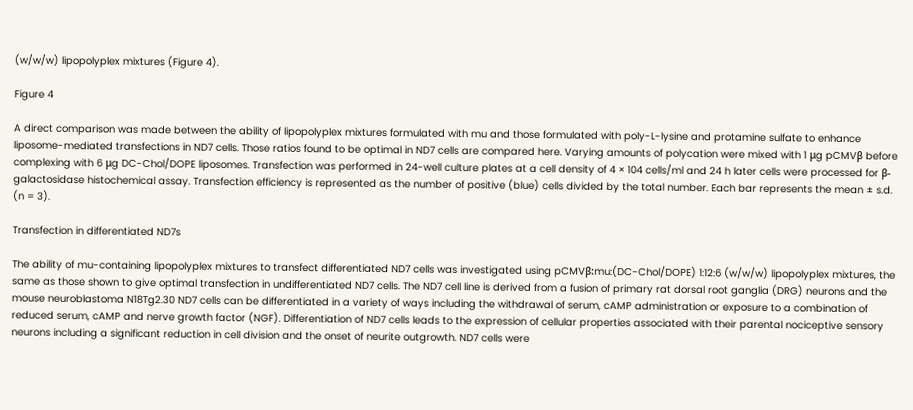(w/w/w) lipopolyplex mixtures (Figure 4).

Figure 4

A direct comparison was made between the ability of lipopolyplex mixtures formulated with mu and those formulated with poly-L-lysine and protamine sulfate to enhance liposome-mediated transfections in ND7 cells. Those ratios found to be optimal in ND7 cells are compared here. Varying amounts of polycation were mixed with 1 μg pCMVβ before complexing with 6 μg DC-Chol/DOPE liposomes. Transfection was performed in 24-well culture plates at a cell density of 4 × 104 cells/ml and 24 h later cells were processed for β-galactosidase histochemical assay. Transfection efficiency is represented as the number of positive (blue) cells divided by the total number. Each bar represents the mean ± s.d. (n = 3).

Transfection in differentiated ND7s

The ability of mu-containing lipopolyplex mixtures to transfect differentiated ND7 cells was investigated using pCMVβ:mu:(DC-Chol/DOPE) 1:12:6 (w/w/w) lipopolyplex mixtures, the same as those shown to give optimal transfection in undifferentiated ND7 cells. The ND7 cell line is derived from a fusion of primary rat dorsal root ganglia (DRG) neurons and the mouse neuroblastoma N18Tg2.30 ND7 cells can be differentiated in a variety of ways including the withdrawal of serum, cAMP administration or exposure to a combination of reduced serum, cAMP and nerve growth factor (NGF). Differentiation of ND7 cells leads to the expression of cellular properties associated with their parental nociceptive sensory neurons including a significant reduction in cell division and the onset of neurite outgrowth. ND7 cells were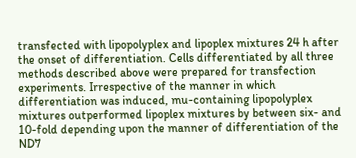transfected with lipopolyplex and lipoplex mixtures 24 h after the onset of differentiation. Cells differentiated by all three methods described above were prepared for transfection experiments. Irrespective of the manner in which differentiation was induced, mu-containing lipopolyplex mixtures outperformed lipoplex mixtures by between six- and 10-fold depending upon the manner of differentiation of the ND7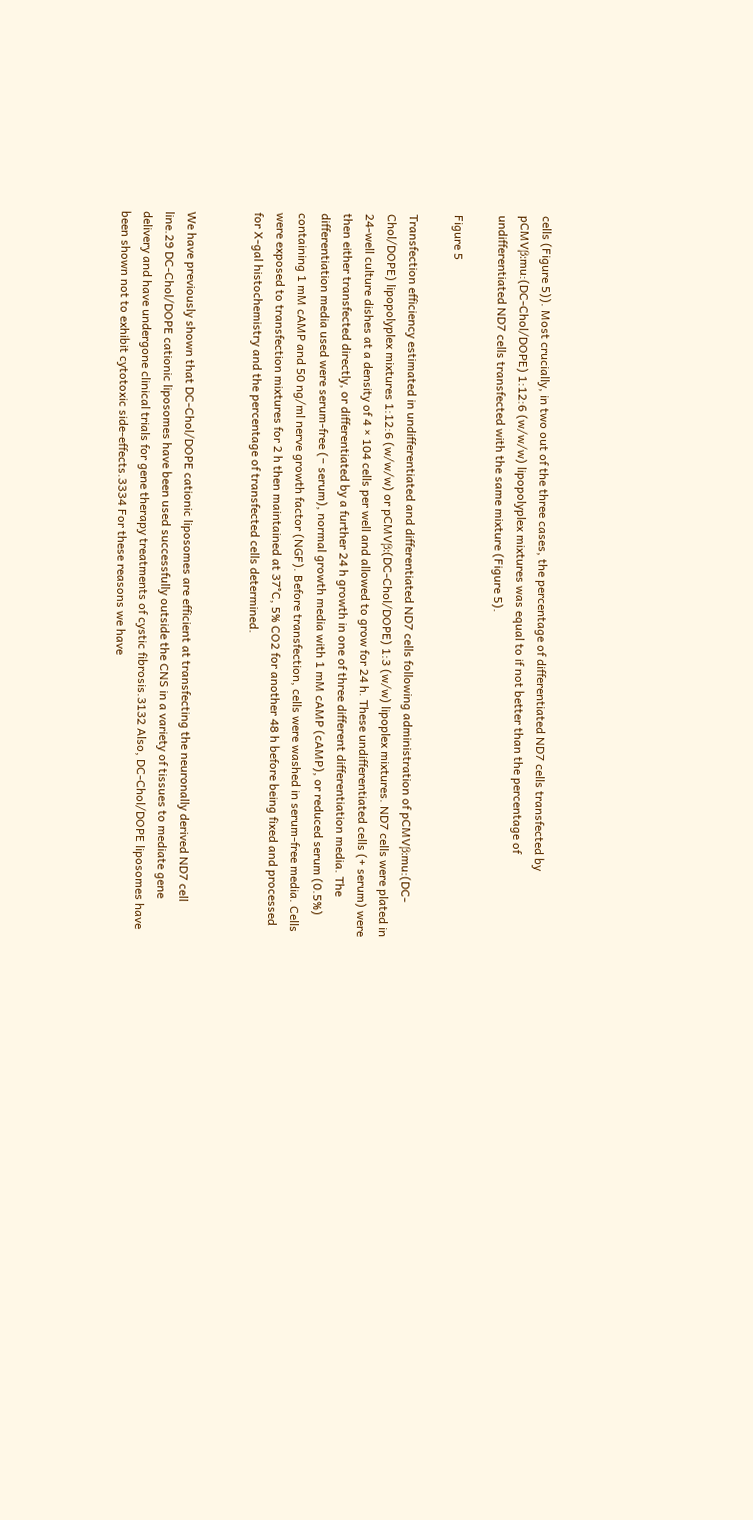cells (Figure 5)). Most crucially, in two out of the three cases, the percentage of differentiated ND7 cells transfected by pCMVβ:mu:(DC-Chol/DOPE) 1:12:6 (w/w/w) lipopolyplex mixtures was equal to if not better than the percentage of undifferentiated ND7 cells transfected with the same mixture (Figure 5).

Figure 5

Transfection efficiency estimated in undifferentiated and differentiated ND7 cells following administration of pCMVβ:mu:(DC-Chol/DOPE) lipopolyplex mixtures 1:12:6 (w/w/w) or pCMVβ:(DC-Chol/DOPE) 1:3 (w/w) lipoplex mixtures. ND7 cells were plated in 24-well culture dishes at a density of 4 × 104 cells per well and allowed to grow for 24 h. These undifferentiated cells (+ serum) were then either transfected directly, or differentiated by a further 24 h growth in one of three different differentiation media. The differentiation media used were serum-free (− serum), normal growth media with 1 mM cAMP (cAMP), or reduced serum (0.5%) containing 1 mM cAMP and 50 ng/ml nerve growth factor (NGF). Before transfection, cells were washed in serum-free media. Cells were exposed to transfection mixtures for 2 h then maintained at 37°C, 5% CO2 for another 48 h before being fixed and processed for X-gal histochemistry and the percentage of transfected cells determined.


We have previously shown that DC-Chol/DOPE cationic liposomes are efficient at transfecting the neuronally derived ND7 cell line.29 DC-Chol/DOPE cationic liposomes have been used successfully outside the CNS in a variety of tissues to mediate gene delivery and have undergone clinical trials for gene therapy treatments of cystic fibrosis.3132 Also, DC-Chol/DOPE liposomes have been shown not to exhibit cytotoxic side-effects.3334 For these reasons we have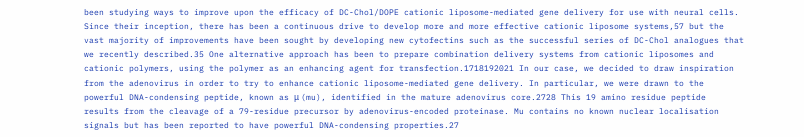been studying ways to improve upon the efficacy of DC-Chol/DOPE cationic liposome-mediated gene delivery for use with neural cells. Since their inception, there has been a continuous drive to develop more and more effective cationic liposome systems,57 but the vast majority of improvements have been sought by developing new cytofectins such as the successful series of DC-Chol analogues that we recently described.35 One alternative approach has been to prepare combination delivery systems from cationic liposomes and cationic polymers, using the polymer as an enhancing agent for transfection.1718192021 In our case, we decided to draw inspiration from the adenovirus in order to try to enhance cationic liposome-mediated gene delivery. In particular, we were drawn to the powerful DNA-condensing peptide, known as μ (mu), identified in the mature adenovirus core.2728 This 19 amino residue peptide results from the cleavage of a 79-residue precursor by adenovirus-encoded proteinase. Mu contains no known nuclear localisation signals but has been reported to have powerful DNA-condensing properties.27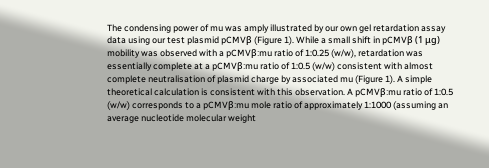The condensing power of mu was amply illustrated by our own gel retardation assay data using our test plasmid pCMVβ (Figure 1). While a small shift in pCMVβ (1 μg) mobility was observed with a pCMVβ:mu ratio of 1:0.25 (w/w), retardation was essentially complete at a pCMVβ:mu ratio of 1:0.5 (w/w) consistent with almost complete neutralisation of plasmid charge by associated mu (Figure 1). A simple theoretical calculation is consistent with this observation. A pCMVβ:mu ratio of 1:0.5 (w/w) corresponds to a pCMVβ:mu mole ratio of approximately 1:1000 (assuming an average nucleotide molecular weight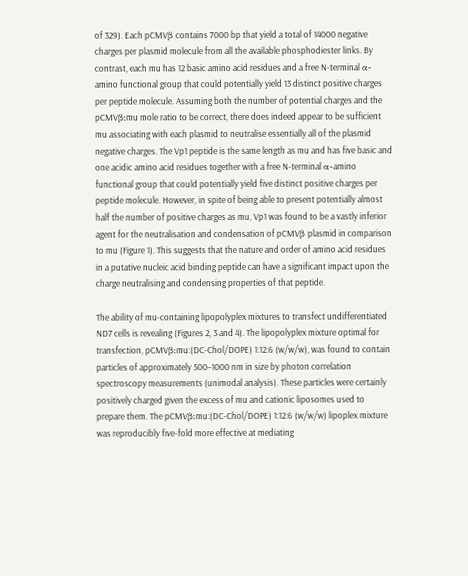of 329). Each pCMVβ contains 7000 bp that yield a total of 14000 negative charges per plasmid molecule from all the available phosphodiester links. By contrast, each mu has 12 basic amino acid residues and a free N-terminal α-amino functional group that could potentially yield 13 distinct positive charges per peptide molecule. Assuming both the number of potential charges and the pCMVβ:mu mole ratio to be correct, there does indeed appear to be sufficient mu associating with each plasmid to neutralise essentially all of the plasmid negative charges. The Vp1 peptide is the same length as mu and has five basic and one acidic amino acid residues together with a free N-terminal α-amino functional group that could potentially yield five distinct positive charges per peptide molecule. However, in spite of being able to present potentially almost half the number of positive charges as mu, Vp1 was found to be a vastly inferior agent for the neutralisation and condensation of pCMVβ plasmid in comparison to mu (Figure 1). This suggests that the nature and order of amino acid residues in a putative nucleic acid binding peptide can have a significant impact upon the charge neutralising and condensing properties of that peptide.

The ability of mu-containing lipopolyplex mixtures to transfect undifferentiated ND7 cells is revealing (Figures 2, 3 and 4). The lipopolyplex mixture optimal for transfection, pCMVβ:mu:(DC-Chol/DOPE) 1:12:6 (w/w/w), was found to contain particles of approximately 500–1000 nm in size by photon correlation spectroscopy measurements (unimodal analysis). These particles were certainly positively charged given the excess of mu and cationic liposomes used to prepare them. The pCMVβ:mu:(DC-Chol/DOPE) 1:12:6 (w/w/w) lipoplex mixture was reproducibly five-fold more effective at mediating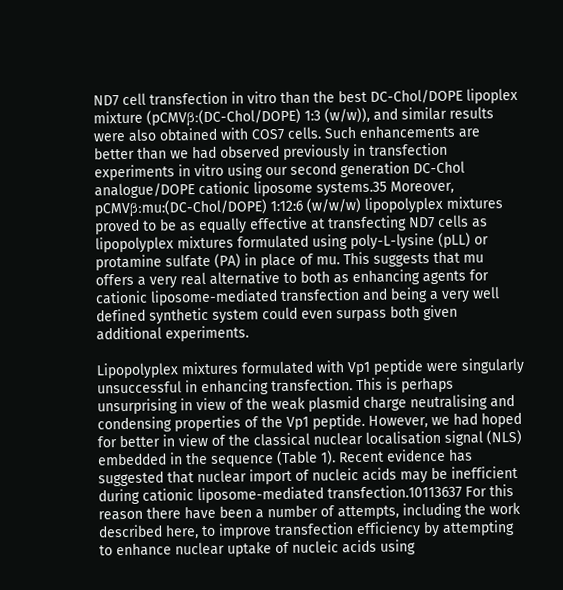ND7 cell transfection in vitro than the best DC-Chol/DOPE lipoplex mixture (pCMVβ:(DC-Chol/DOPE) 1:3 (w/w)), and similar results were also obtained with COS7 cells. Such enhancements are better than we had observed previously in transfection experiments in vitro using our second generation DC-Chol analogue/DOPE cationic liposome systems.35 Moreover, pCMVβ:mu:(DC-Chol/DOPE) 1:12:6 (w/w/w) lipopolyplex mixtures proved to be as equally effective at transfecting ND7 cells as lipopolyplex mixtures formulated using poly-L-lysine (pLL) or protamine sulfate (PA) in place of mu. This suggests that mu offers a very real alternative to both as enhancing agents for cationic liposome-mediated transfection and being a very well defined synthetic system could even surpass both given additional experiments.

Lipopolyplex mixtures formulated with Vp1 peptide were singularly unsuccessful in enhancing transfection. This is perhaps unsurprising in view of the weak plasmid charge neutralising and condensing properties of the Vp1 peptide. However, we had hoped for better in view of the classical nuclear localisation signal (NLS) embedded in the sequence (Table 1). Recent evidence has suggested that nuclear import of nucleic acids may be inefficient during cationic liposome-mediated transfection.10113637 For this reason there have been a number of attempts, including the work described here, to improve transfection efficiency by attempting to enhance nuclear uptake of nucleic acids using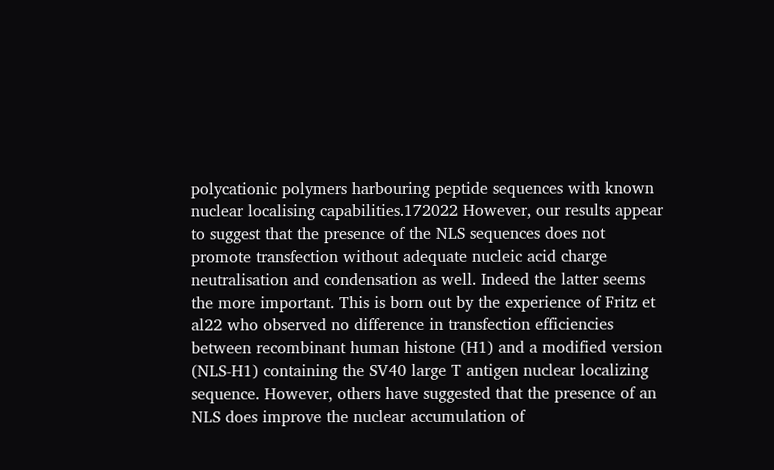polycationic polymers harbouring peptide sequences with known nuclear localising capabilities.172022 However, our results appear to suggest that the presence of the NLS sequences does not promote transfection without adequate nucleic acid charge neutralisation and condensation as well. Indeed the latter seems the more important. This is born out by the experience of Fritz et al22 who observed no difference in transfection efficiencies between recombinant human histone (H1) and a modified version (NLS-H1) containing the SV40 large T antigen nuclear localizing sequence. However, others have suggested that the presence of an NLS does improve the nuclear accumulation of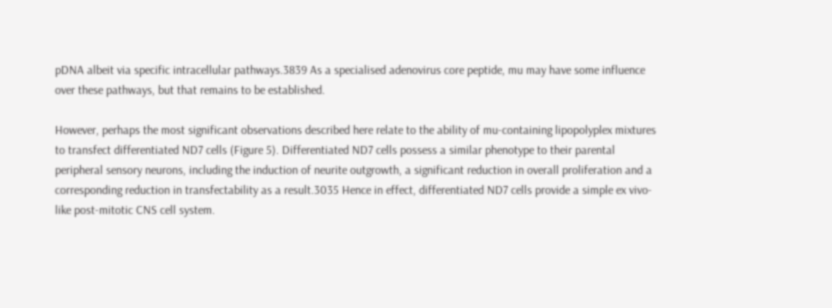pDNA albeit via specific intracellular pathways.3839 As a specialised adenovirus core peptide, mu may have some influence over these pathways, but that remains to be established.

However, perhaps the most significant observations described here relate to the ability of mu-containing lipopolyplex mixtures to transfect differentiated ND7 cells (Figure 5). Differentiated ND7 cells possess a similar phenotype to their parental peripheral sensory neurons, including the induction of neurite outgrowth, a significant reduction in overall proliferation and a corresponding reduction in transfectability as a result.3035 Hence in effect, differentiated ND7 cells provide a simple ex vivo-like post-mitotic CNS cell system.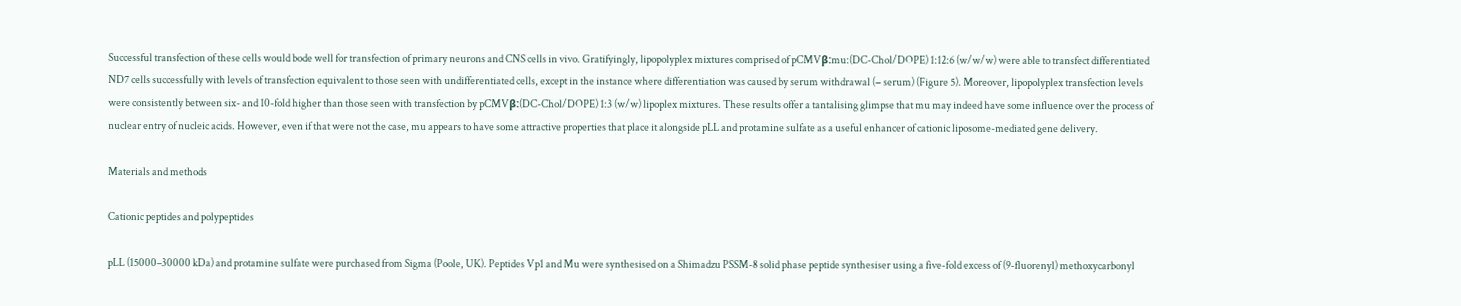Successful transfection of these cells would bode well for transfection of primary neurons and CNS cells in vivo. Gratifyingly, lipopolyplex mixtures comprised of pCMVβ:mu:(DC-Chol/DOPE) 1:12:6 (w/w/w) were able to transfect differentiated ND7 cells successfully with levels of transfection equivalent to those seen with undifferentiated cells, except in the instance where differentiation was caused by serum withdrawal (− serum) (Figure 5). Moreover, lipopolyplex transfection levels were consistently between six- and 10-fold higher than those seen with transfection by pCMVβ:(DC-Chol/DOPE) 1:3 (w/w) lipoplex mixtures. These results offer a tantalising glimpse that mu may indeed have some influence over the process of nuclear entry of nucleic acids. However, even if that were not the case, mu appears to have some attractive properties that place it alongside pLL and protamine sulfate as a useful enhancer of cationic liposome-mediated gene delivery.

Materials and methods

Cationic peptides and polypeptides

pLL (15000–30000 kDa) and protamine sulfate were purchased from Sigma (Poole, UK). Peptides Vp1 and Mu were synthesised on a Shimadzu PSSM-8 solid phase peptide synthesiser using a five-fold excess of (9-fluorenyl) methoxycarbonyl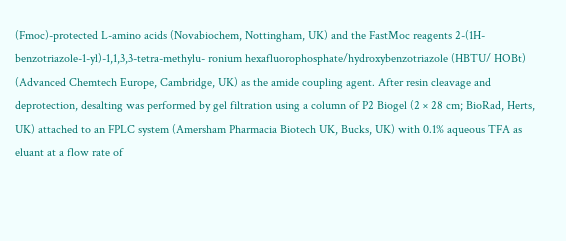(Fmoc)-protected L-amino acids (Novabiochem, Nottingham, UK) and the FastMoc reagents 2-(1H-benzotriazole-1-yl)-1,1,3,3-tetra-methylu- ronium hexafluorophosphate/hydroxybenzotriazole (HBTU/ HOBt) (Advanced Chemtech Europe, Cambridge, UK) as the amide coupling agent. After resin cleavage and deprotection, desalting was performed by gel filtration using a column of P2 Biogel (2 × 28 cm; BioRad, Herts, UK) attached to an FPLC system (Amersham Pharmacia Biotech UK, Bucks, UK) with 0.1% aqueous TFA as eluant at a flow rate of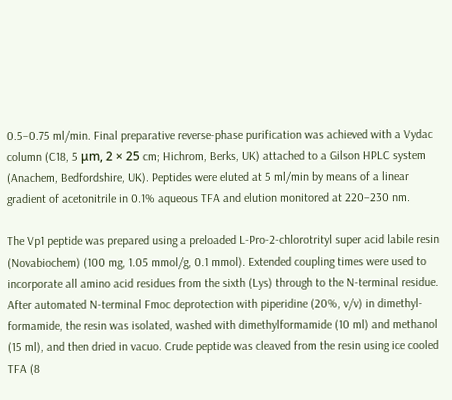0.5–0.75 ml/min. Final preparative reverse-phase purification was achieved with a Vydac column (C18, 5 μm, 2 × 25 cm; Hichrom, Berks, UK) attached to a Gilson HPLC system (Anachem, Bedfordshire, UK). Peptides were eluted at 5 ml/min by means of a linear gradient of acetonitrile in 0.1% aqueous TFA and elution monitored at 220–230 nm.

The Vp1 peptide was prepared using a preloaded L-Pro-2-chlorotrityl super acid labile resin (Novabiochem) (100 mg, 1.05 mmol/g, 0.1 mmol). Extended coupling times were used to incorporate all amino acid residues from the sixth (Lys) through to the N-terminal residue. After automated N-terminal Fmoc deprotection with piperidine (20%, v/v) in dimethyl-formamide, the resin was isolated, washed with dimethylformamide (10 ml) and methanol (15 ml), and then dried in vacuo. Crude peptide was cleaved from the resin using ice cooled TFA (8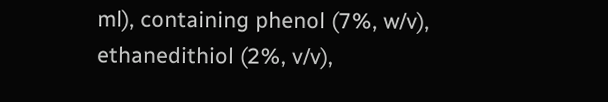ml), containing phenol (7%, w/v), ethanedithiol (2%, v/v),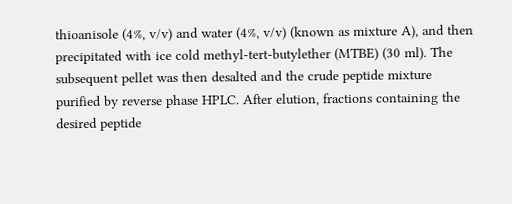thioanisole (4%, v/v) and water (4%, v/v) (known as mixture A), and then precipitated with ice cold methyl-tert-butylether (MTBE) (30 ml). The subsequent pellet was then desalted and the crude peptide mixture purified by reverse phase HPLC. After elution, fractions containing the desired peptide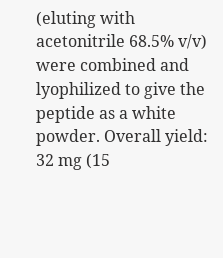(eluting with acetonitrile 68.5% v/v) were combined and lyophilized to give the peptide as a white powder. Overall yield: 32 mg (15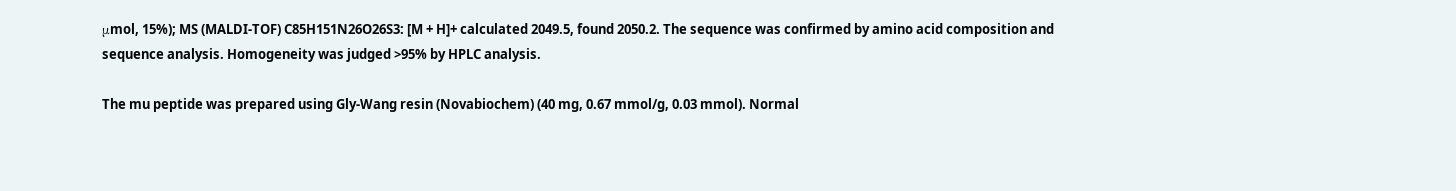μmol, 15%); MS (MALDI-TOF) C85H151N26O26S3: [M + H]+ calculated 2049.5, found 2050.2. The sequence was confirmed by amino acid composition and sequence analysis. Homogeneity was judged >95% by HPLC analysis.

The mu peptide was prepared using Gly-Wang resin (Novabiochem) (40 mg, 0.67 mmol/g, 0.03 mmol). Normal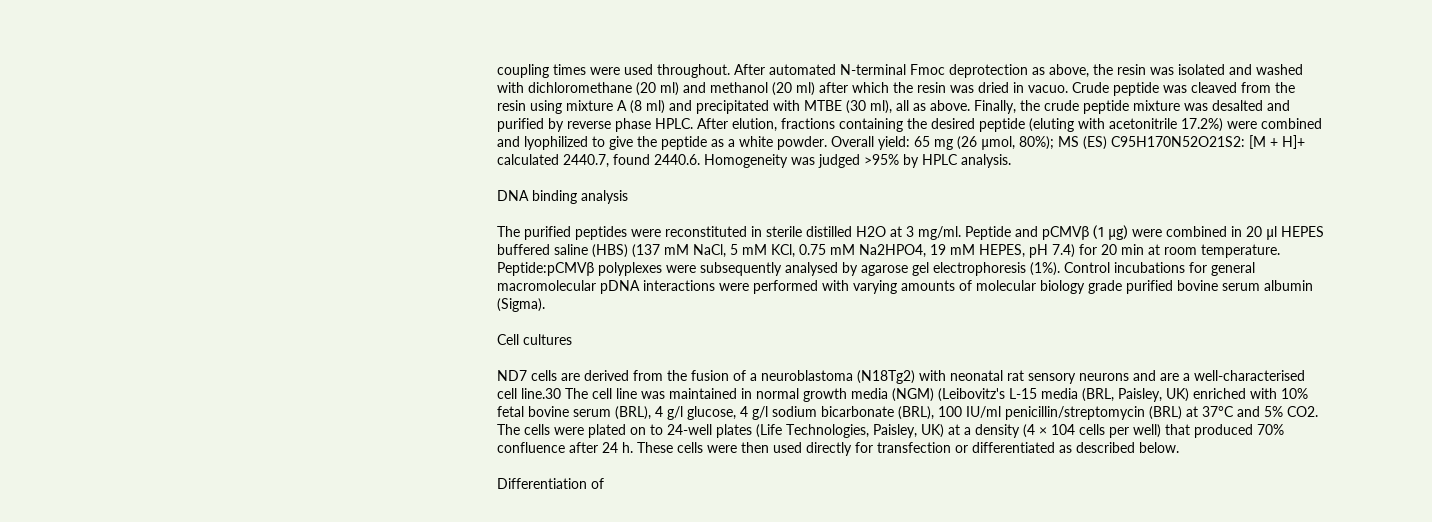coupling times were used throughout. After automated N-terminal Fmoc deprotection as above, the resin was isolated and washed with dichloromethane (20 ml) and methanol (20 ml) after which the resin was dried in vacuo. Crude peptide was cleaved from the resin using mixture A (8 ml) and precipitated with MTBE (30 ml), all as above. Finally, the crude peptide mixture was desalted and purified by reverse phase HPLC. After elution, fractions containing the desired peptide (eluting with acetonitrile 17.2%) were combined and lyophilized to give the peptide as a white powder. Overall yield: 65 mg (26 μmol, 80%); MS (ES) C95H170N52O21S2: [M + H]+ calculated 2440.7, found 2440.6. Homogeneity was judged >95% by HPLC analysis.

DNA binding analysis

The purified peptides were reconstituted in sterile distilled H2O at 3 mg/ml. Peptide and pCMVβ (1 μg) were combined in 20 μl HEPES buffered saline (HBS) (137 mM NaCl, 5 mM KCl, 0.75 mM Na2HPO4, 19 mM HEPES, pH 7.4) for 20 min at room temperature. Peptide:pCMVβ polyplexes were subsequently analysed by agarose gel electrophoresis (1%). Control incubations for general macromolecular pDNA interactions were performed with varying amounts of molecular biology grade purified bovine serum albumin (Sigma).

Cell cultures

ND7 cells are derived from the fusion of a neuroblastoma (N18Tg2) with neonatal rat sensory neurons and are a well-characterised cell line.30 The cell line was maintained in normal growth media (NGM) (Leibovitz's L-15 media (BRL, Paisley, UK) enriched with 10% fetal bovine serum (BRL), 4 g/l glucose, 4 g/l sodium bicarbonate (BRL), 100 IU/ml penicillin/streptomycin (BRL) at 37°C and 5% CO2. The cells were plated on to 24-well plates (Life Technologies, Paisley, UK) at a density (4 × 104 cells per well) that produced 70% confluence after 24 h. These cells were then used directly for transfection or differentiated as described below.

Differentiation of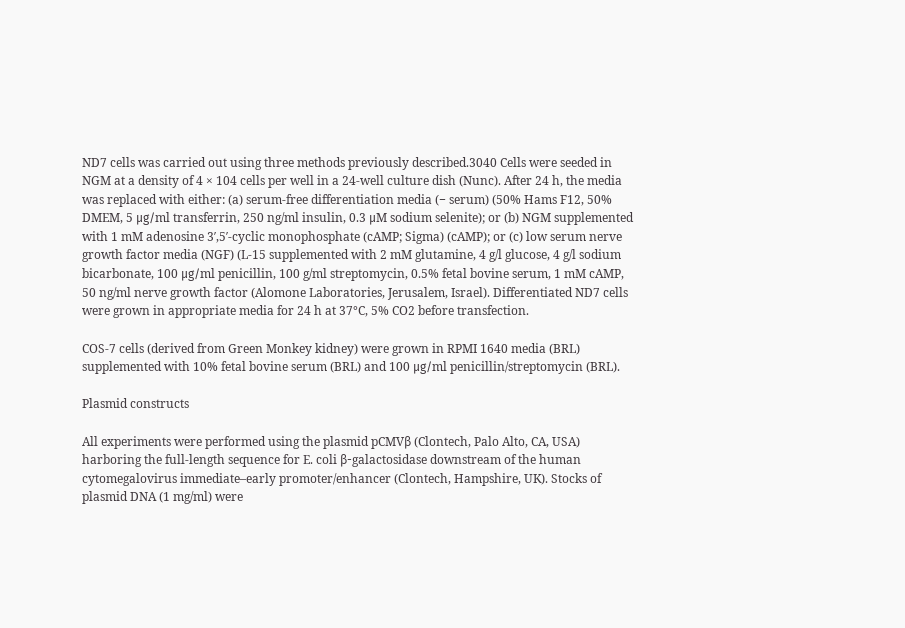ND7 cells was carried out using three methods previously described.3040 Cells were seeded in NGM at a density of 4 × 104 cells per well in a 24-well culture dish (Nunc). After 24 h, the media was replaced with either: (a) serum-free differentiation media (− serum) (50% Hams F12, 50% DMEM, 5 μg/ml transferrin, 250 ng/ml insulin, 0.3 μM sodium selenite); or (b) NGM supplemented with 1 mM adenosine 3′,5′-cyclic monophosphate (cAMP; Sigma) (cAMP); or (c) low serum nerve growth factor media (NGF) (L-15 supplemented with 2 mM glutamine, 4 g/l glucose, 4 g/l sodium bicarbonate, 100 μg/ml penicillin, 100 g/ml streptomycin, 0.5% fetal bovine serum, 1 mM cAMP, 50 ng/ml nerve growth factor (Alomone Laboratories, Jerusalem, Israel). Differentiated ND7 cells were grown in appropriate media for 24 h at 37°C, 5% CO2 before transfection.

COS-7 cells (derived from Green Monkey kidney) were grown in RPMI 1640 media (BRL) supplemented with 10% fetal bovine serum (BRL) and 100 μg/ml penicillin/streptomycin (BRL).

Plasmid constructs

All experiments were performed using the plasmid pCMVβ (Clontech, Palo Alto, CA, USA) harboring the full-length sequence for E. coli β-galactosidase downstream of the human cytomegalovirus immediate–early promoter/enhancer (Clontech, Hampshire, UK). Stocks of plasmid DNA (1 mg/ml) were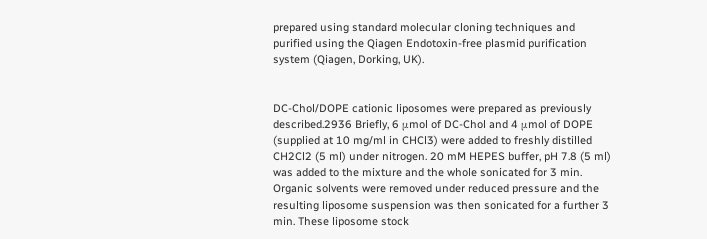prepared using standard molecular cloning techniques and purified using the Qiagen Endotoxin-free plasmid purification system (Qiagen, Dorking, UK).


DC-Chol/DOPE cationic liposomes were prepared as previously described.2936 Briefly, 6 μmol of DC-Chol and 4 μmol of DOPE (supplied at 10 mg/ml in CHCl3) were added to freshly distilled CH2Cl2 (5 ml) under nitrogen. 20 mM HEPES buffer, pH 7.8 (5 ml) was added to the mixture and the whole sonicated for 3 min. Organic solvents were removed under reduced pressure and the resulting liposome suspension was then sonicated for a further 3 min. These liposome stock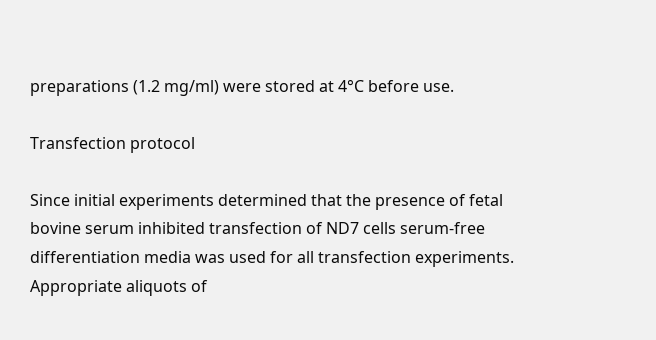preparations (1.2 mg/ml) were stored at 4°C before use.

Transfection protocol

Since initial experiments determined that the presence of fetal bovine serum inhibited transfection of ND7 cells serum-free differentiation media was used for all transfection experiments. Appropriate aliquots of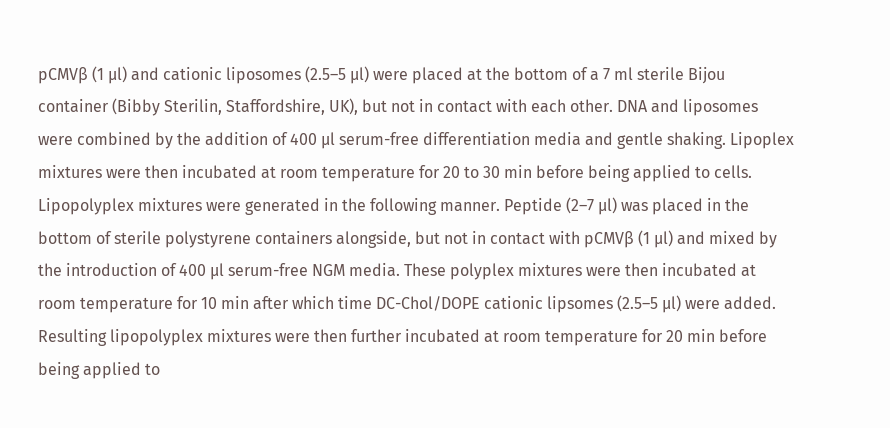pCMVβ (1 μl) and cationic liposomes (2.5–5 μl) were placed at the bottom of a 7 ml sterile Bijou container (Bibby Sterilin, Staffordshire, UK), but not in contact with each other. DNA and liposomes were combined by the addition of 400 μl serum-free differentiation media and gentle shaking. Lipoplex mixtures were then incubated at room temperature for 20 to 30 min before being applied to cells. Lipopolyplex mixtures were generated in the following manner. Peptide (2–7 μl) was placed in the bottom of sterile polystyrene containers alongside, but not in contact with pCMVβ (1 μl) and mixed by the introduction of 400 μl serum-free NGM media. These polyplex mixtures were then incubated at room temperature for 10 min after which time DC-Chol/DOPE cationic lipsomes (2.5–5 μl) were added. Resulting lipopolyplex mixtures were then further incubated at room temperature for 20 min before being applied to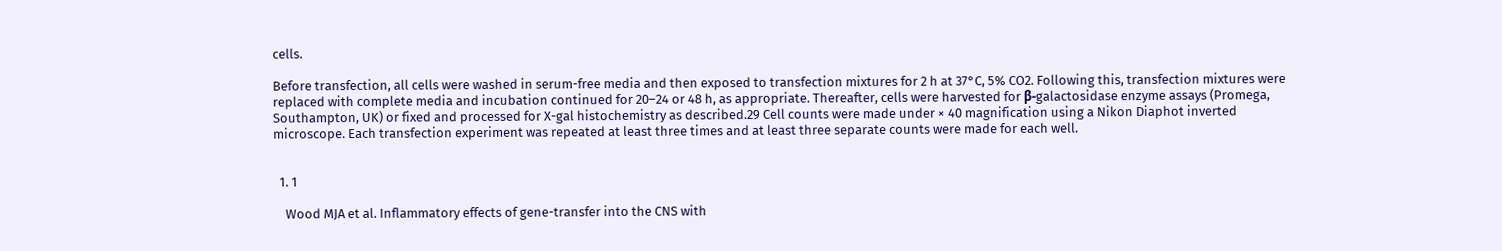cells.

Before transfection, all cells were washed in serum-free media and then exposed to transfection mixtures for 2 h at 37°C, 5% CO2. Following this, transfection mixtures were replaced with complete media and incubation continued for 20–24 or 48 h, as appropriate. Thereafter, cells were harvested for β-galactosidase enzyme assays (Promega, Southampton, UK) or fixed and processed for X-gal histochemistry as described.29 Cell counts were made under × 40 magnification using a Nikon Diaphot inverted microscope. Each transfection experiment was repeated at least three times and at least three separate counts were made for each well.


  1. 1

    Wood MJA et al. Inflammatory effects of gene-transfer into the CNS with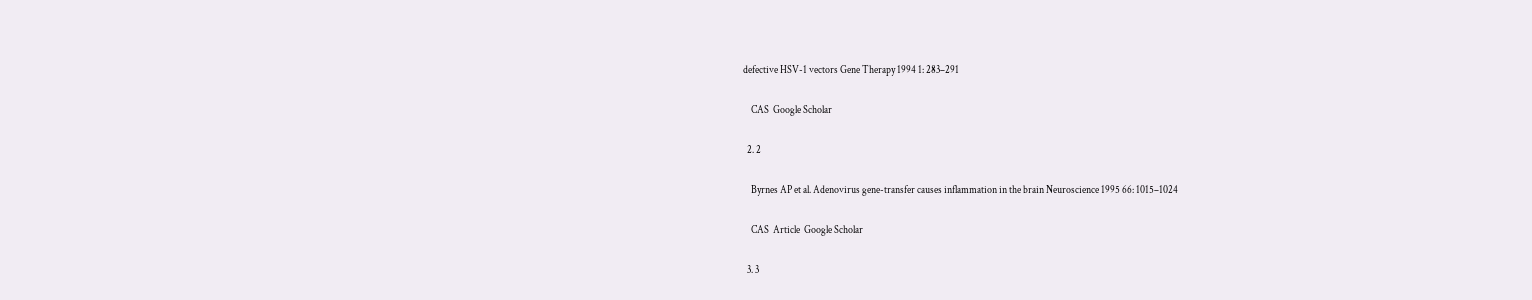defective HSV-1 vectors Gene Therapy 1994 1: 283–291

    CAS  Google Scholar

  2. 2

    Byrnes AP et al. Adenovirus gene-transfer causes inflammation in the brain Neuroscience 1995 66: 1015–1024

    CAS  Article  Google Scholar

  3. 3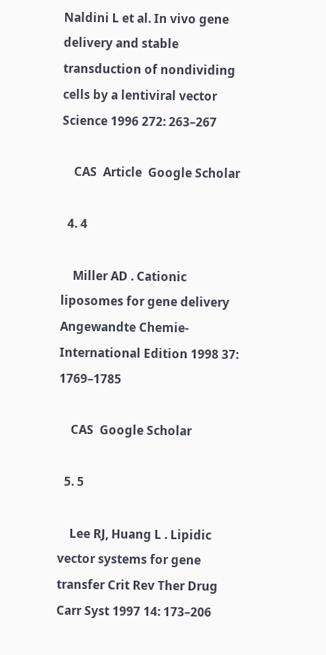Naldini L et al. In vivo gene delivery and stable transduction of nondividing cells by a lentiviral vector Science 1996 272: 263–267

    CAS  Article  Google Scholar

  4. 4

    Miller AD . Cationic liposomes for gene delivery Angewandte Chemie-International Edition 1998 37: 1769–1785

    CAS  Google Scholar

  5. 5

    Lee RJ, Huang L . Lipidic vector systems for gene transfer Crit Rev Ther Drug Carr Syst 1997 14: 173–206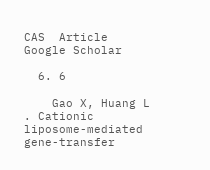CAS  Article  Google Scholar

  6. 6

    Gao X, Huang L . Cationic liposome-mediated gene-transfer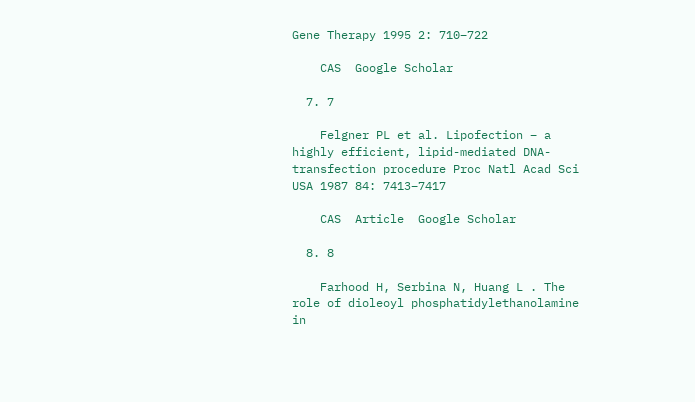Gene Therapy 1995 2: 710–722

    CAS  Google Scholar

  7. 7

    Felgner PL et al. Lipofection – a highly efficient, lipid-mediated DNA-transfection procedure Proc Natl Acad Sci USA 1987 84: 7413–7417

    CAS  Article  Google Scholar

  8. 8

    Farhood H, Serbina N, Huang L . The role of dioleoyl phosphatidylethanolamine in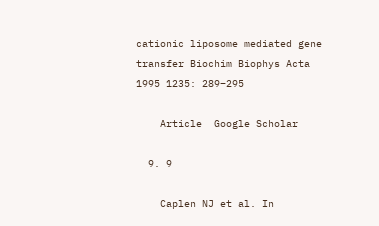cationic liposome mediated gene transfer Biochim Biophys Acta 1995 1235: 289–295

    Article  Google Scholar

  9. 9

    Caplen NJ et al. In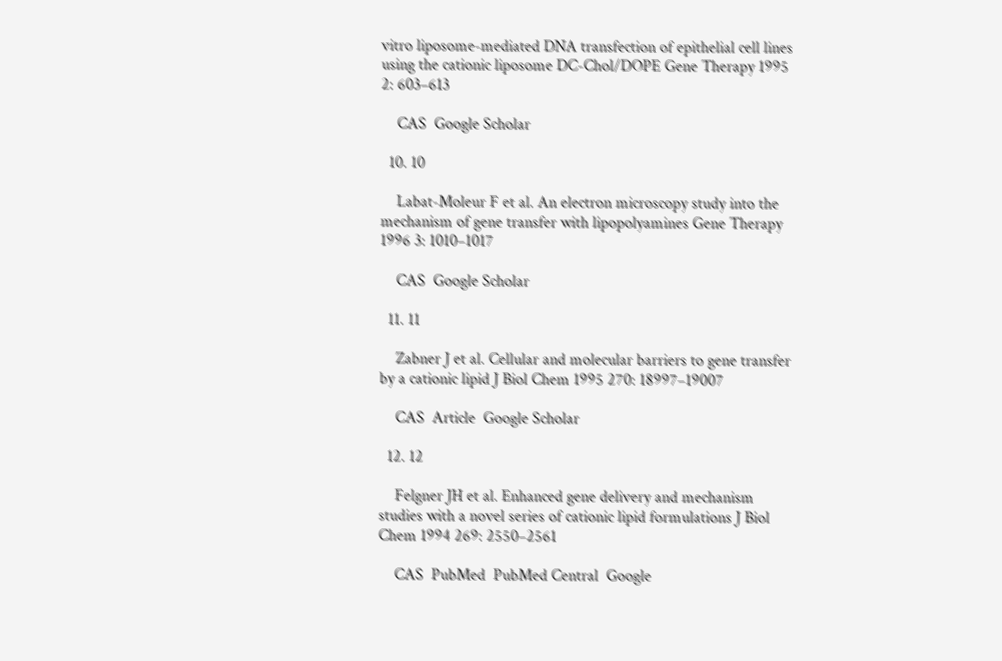vitro liposome-mediated DNA transfection of epithelial cell lines using the cationic liposome DC-Chol/DOPE Gene Therapy 1995 2: 603–613

    CAS  Google Scholar

  10. 10

    Labat-Moleur F et al. An electron microscopy study into the mechanism of gene transfer with lipopolyamines Gene Therapy 1996 3: 1010–1017

    CAS  Google Scholar

  11. 11

    Zabner J et al. Cellular and molecular barriers to gene transfer by a cationic lipid J Biol Chem 1995 270: 18997–19007

    CAS  Article  Google Scholar

  12. 12

    Felgner JH et al. Enhanced gene delivery and mechanism studies with a novel series of cationic lipid formulations J Biol Chem 1994 269: 2550–2561

    CAS  PubMed  PubMed Central  Google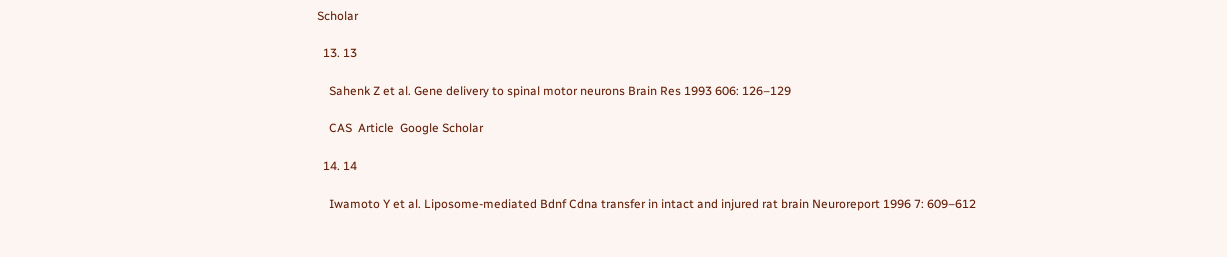Scholar

  13. 13

    Sahenk Z et al. Gene delivery to spinal motor neurons Brain Res 1993 606: 126–129

    CAS  Article  Google Scholar

  14. 14

    Iwamoto Y et al. Liposome-mediated Bdnf Cdna transfer in intact and injured rat brain Neuroreport 1996 7: 609–612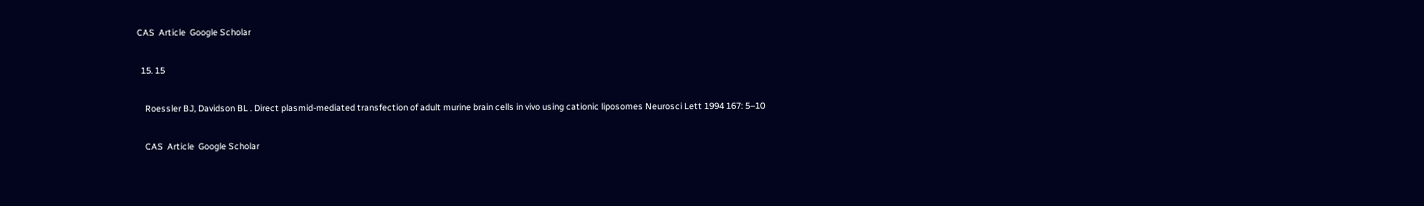CAS  Article  Google Scholar

  15. 15

    Roessler BJ, Davidson BL . Direct plasmid-mediated transfection of adult murine brain cells in vivo using cationic liposomes Neurosci Lett 1994 167: 5–10

    CAS  Article  Google Scholar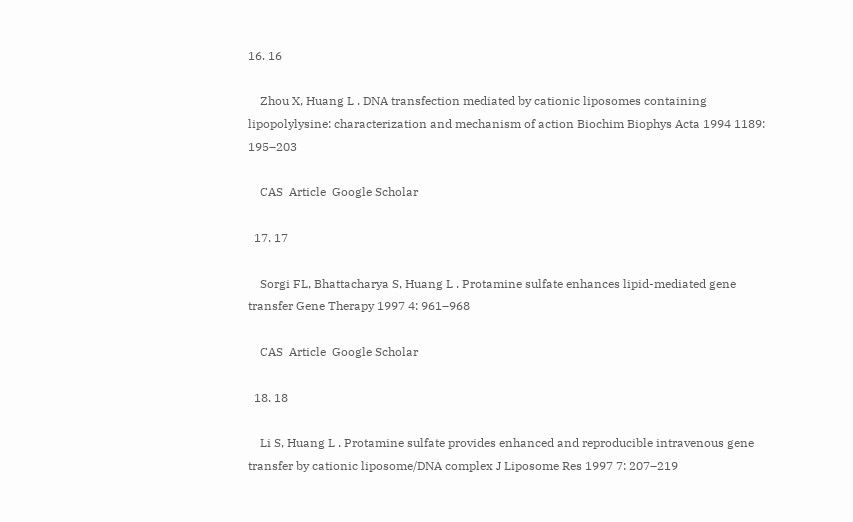16. 16

    Zhou X, Huang L . DNA transfection mediated by cationic liposomes containing lipopolylysine: characterization and mechanism of action Biochim Biophys Acta 1994 1189: 195–203

    CAS  Article  Google Scholar

  17. 17

    Sorgi FL, Bhattacharya S, Huang L . Protamine sulfate enhances lipid-mediated gene transfer Gene Therapy 1997 4: 961–968

    CAS  Article  Google Scholar

  18. 18

    Li S, Huang L . Protamine sulfate provides enhanced and reproducible intravenous gene transfer by cationic liposome/DNA complex J Liposome Res 1997 7: 207–219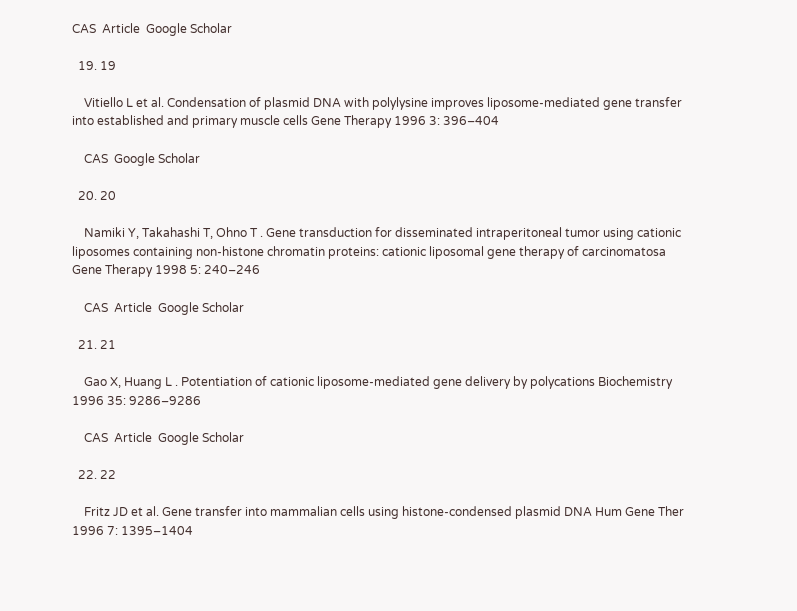CAS  Article  Google Scholar

  19. 19

    Vitiello L et al. Condensation of plasmid DNA with polylysine improves liposome-mediated gene transfer into established and primary muscle cells Gene Therapy 1996 3: 396–404

    CAS  Google Scholar

  20. 20

    Namiki Y, Takahashi T, Ohno T . Gene transduction for disseminated intraperitoneal tumor using cationic liposomes containing non-histone chromatin proteins: cationic liposomal gene therapy of carcinomatosa Gene Therapy 1998 5: 240–246

    CAS  Article  Google Scholar

  21. 21

    Gao X, Huang L . Potentiation of cationic liposome-mediated gene delivery by polycations Biochemistry 1996 35: 9286–9286

    CAS  Article  Google Scholar

  22. 22

    Fritz JD et al. Gene transfer into mammalian cells using histone-condensed plasmid DNA Hum Gene Ther 1996 7: 1395–1404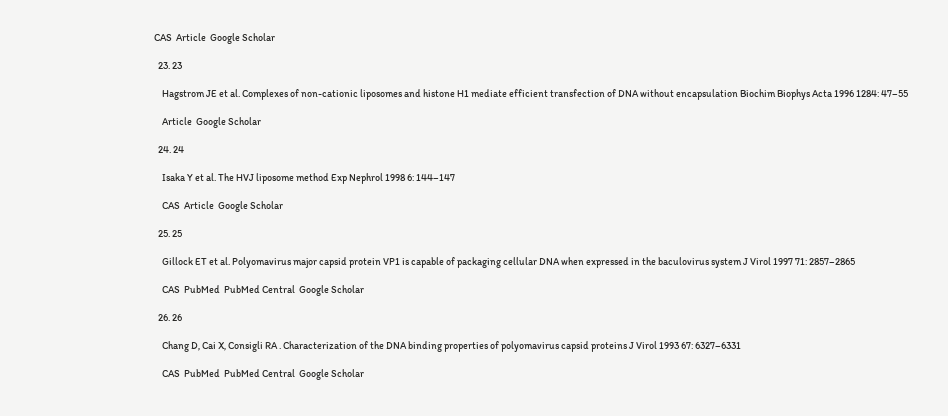CAS  Article  Google Scholar

  23. 23

    Hagstrom JE et al. Complexes of non-cationic liposomes and histone H1 mediate efficient transfection of DNA without encapsulation Biochim Biophys Acta 1996 1284: 47–55

    Article  Google Scholar

  24. 24

    Isaka Y et al. The HVJ liposome method Exp Nephrol 1998 6: 144–147

    CAS  Article  Google Scholar

  25. 25

    Gillock ET et al. Polyomavirus major capsid protein VP1 is capable of packaging cellular DNA when expressed in the baculovirus system J Virol 1997 71: 2857–2865

    CAS  PubMed  PubMed Central  Google Scholar

  26. 26

    Chang D, Cai X, Consigli RA . Characterization of the DNA binding properties of polyomavirus capsid proteins J Virol 1993 67: 6327–6331

    CAS  PubMed  PubMed Central  Google Scholar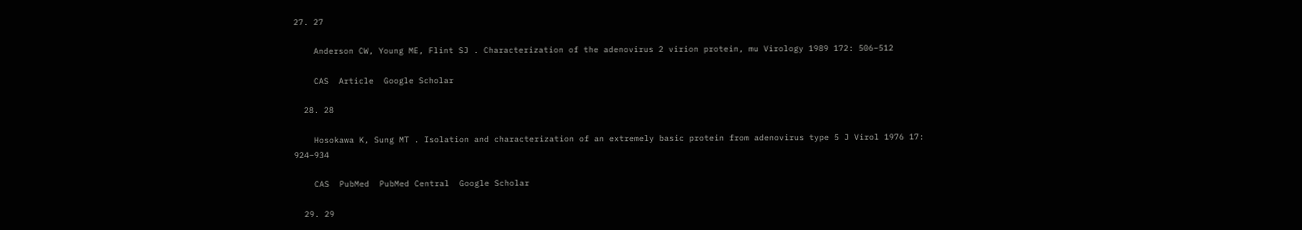27. 27

    Anderson CW, Young ME, Flint SJ . Characterization of the adenovirus 2 virion protein, mu Virology 1989 172: 506–512

    CAS  Article  Google Scholar

  28. 28

    Hosokawa K, Sung MT . Isolation and characterization of an extremely basic protein from adenovirus type 5 J Virol 1976 17: 924–934

    CAS  PubMed  PubMed Central  Google Scholar

  29. 29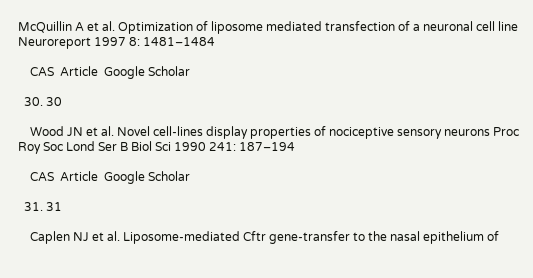McQuillin A et al. Optimization of liposome mediated transfection of a neuronal cell line Neuroreport 1997 8: 1481–1484

    CAS  Article  Google Scholar

  30. 30

    Wood JN et al. Novel cell-lines display properties of nociceptive sensory neurons Proc Roy Soc Lond Ser B Biol Sci 1990 241: 187–194

    CAS  Article  Google Scholar

  31. 31

    Caplen NJ et al. Liposome-mediated Cftr gene-transfer to the nasal epithelium of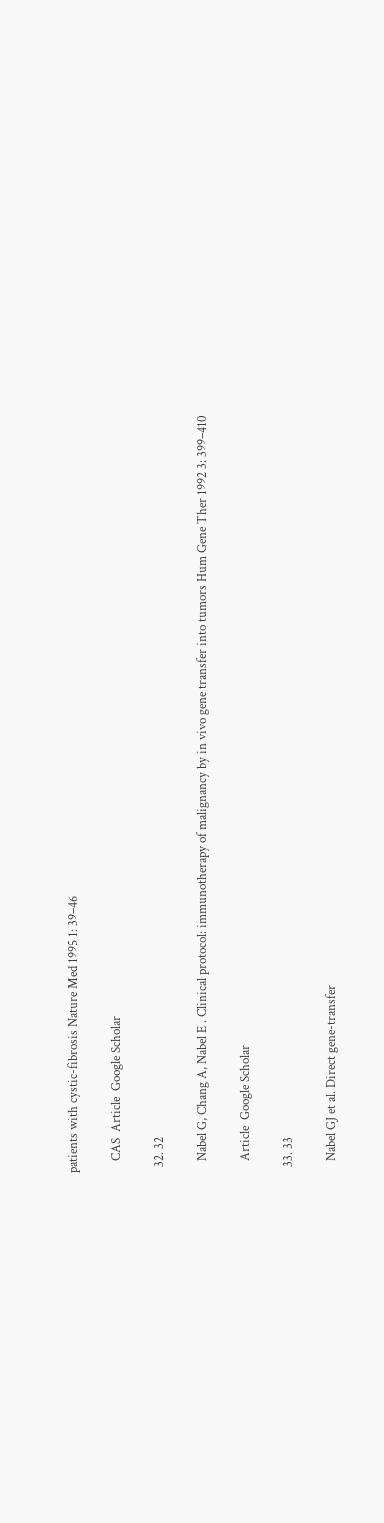patients with cystic-fibrosis Nature Med 1995 1: 39–46

    CAS  Article  Google Scholar

  32. 32

    Nabel G, Chang A, Nabel E . Clinical protocol: immunotherapy of malignancy by in vivo gene transfer into tumors Hum Gene Ther 1992 3: 399–410

    Article  Google Scholar

  33. 33

    Nabel GJ et al. Direct gene-transfer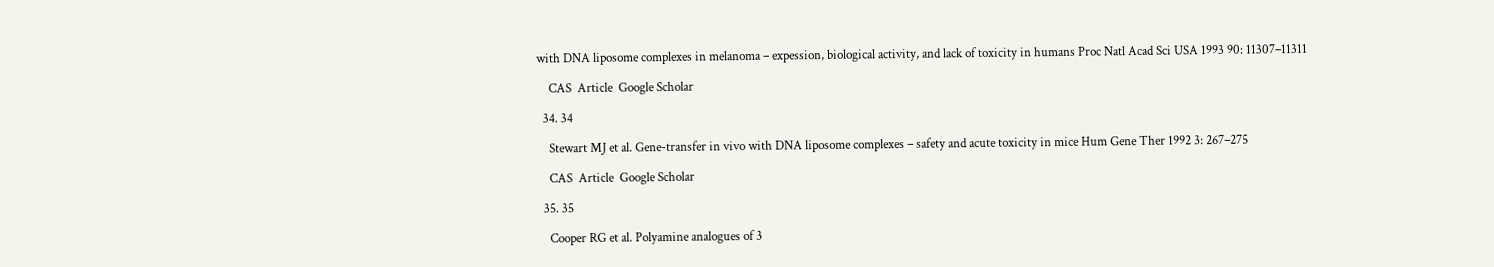with DNA liposome complexes in melanoma – expession, biological activity, and lack of toxicity in humans Proc Natl Acad Sci USA 1993 90: 11307–11311

    CAS  Article  Google Scholar

  34. 34

    Stewart MJ et al. Gene-transfer in vivo with DNA liposome complexes – safety and acute toxicity in mice Hum Gene Ther 1992 3: 267–275

    CAS  Article  Google Scholar

  35. 35

    Cooper RG et al. Polyamine analogues of 3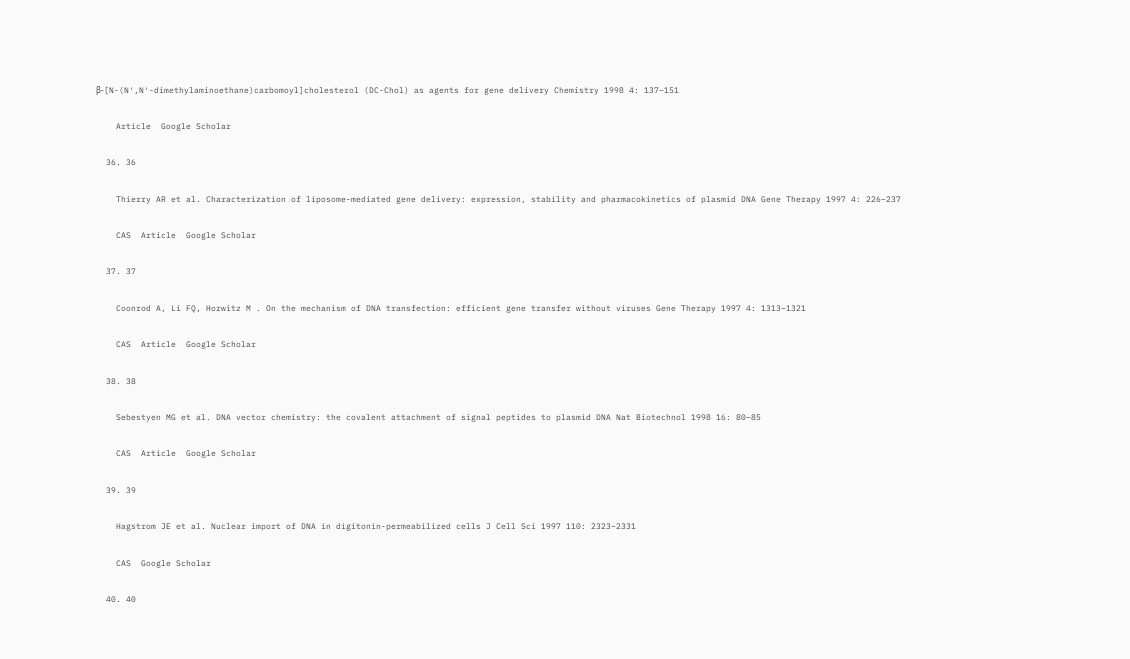β-[N-(N′,N′-dimethylaminoethane)carbomoyl]cholesterol (DC-Chol) as agents for gene delivery Chemistry 1998 4: 137–151

    Article  Google Scholar

  36. 36

    Thierry AR et al. Characterization of liposome-mediated gene delivery: expression, stability and pharmacokinetics of plasmid DNA Gene Therapy 1997 4: 226–237

    CAS  Article  Google Scholar

  37. 37

    Coonrod A, Li FQ, Horwitz M . On the mechanism of DNA transfection: efficient gene transfer without viruses Gene Therapy 1997 4: 1313–1321

    CAS  Article  Google Scholar

  38. 38

    Sebestyen MG et al. DNA vector chemistry: the covalent attachment of signal peptides to plasmid DNA Nat Biotechnol 1998 16: 80–85

    CAS  Article  Google Scholar

  39. 39

    Hagstrom JE et al. Nuclear import of DNA in digitonin-permeabilized cells J Cell Sci 1997 110: 2323–2331

    CAS  Google Scholar

  40. 40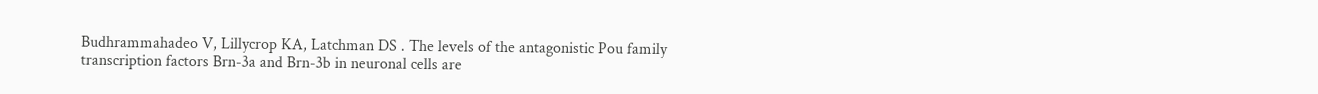Budhrammahadeo V, Lillycrop KA, Latchman DS . The levels of the antagonistic Pou family transcription factors Brn-3a and Brn-3b in neuronal cells are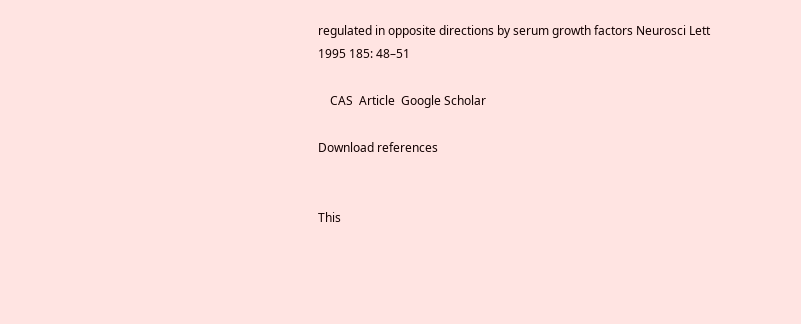regulated in opposite directions by serum growth factors Neurosci Lett 1995 185: 48–51

    CAS  Article  Google Scholar

Download references


This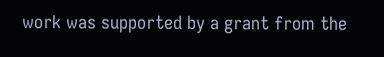work was supported by a grant from the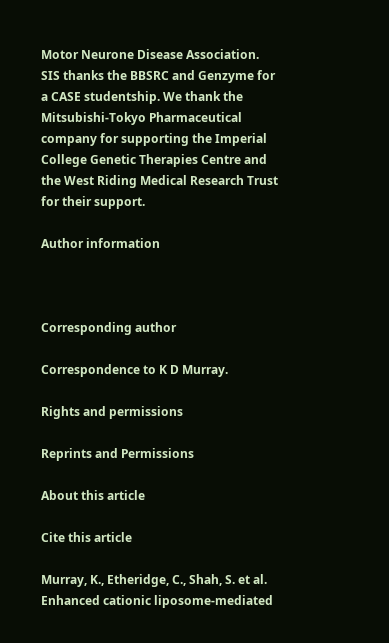Motor Neurone Disease Association. SIS thanks the BBSRC and Genzyme for a CASE studentship. We thank the Mitsubishi-Tokyo Pharmaceutical company for supporting the Imperial College Genetic Therapies Centre and the West Riding Medical Research Trust for their support.

Author information



Corresponding author

Correspondence to K D Murray.

Rights and permissions

Reprints and Permissions

About this article

Cite this article

Murray, K., Etheridge, C., Shah, S. et al. Enhanced cationic liposome-mediated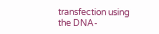transfection using the DNA-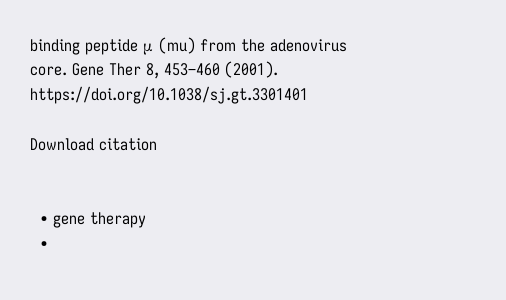binding peptide μ (mu) from the adenovirus core. Gene Ther 8, 453–460 (2001). https://doi.org/10.1038/sj.gt.3301401

Download citation


  • gene therapy
  •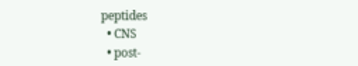peptides
  • CNS
  • post-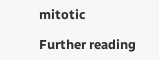mitotic

Further reading